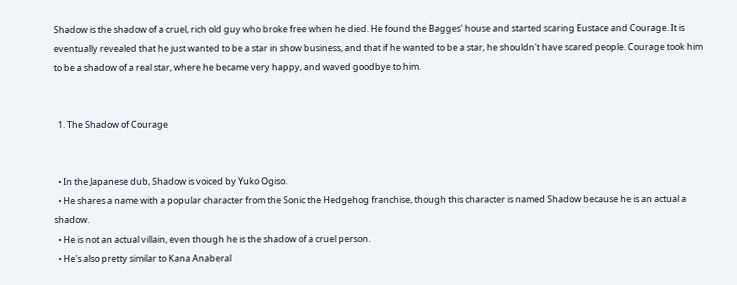Shadow is the shadow of a cruel, rich old guy who broke free when he died. He found the Bagges' house and started scaring Eustace and Courage. It is eventually revealed that he just wanted to be a star in show business, and that if he wanted to be a star, he shouldn't have scared people. Courage took him to be a shadow of a real star, where he became very happy, and waved goodbye to him.


  1. The Shadow of Courage


  • In the Japanese dub, Shadow is voiced by Yuko Ogiso.
  • He shares a name with a popular character from the Sonic the Hedgehog franchise, though this character is named Shadow because he is an actual a shadow.
  • He is not an actual villain, even though he is the shadow of a cruel person.
  • He's also pretty similar to Kana Anaberal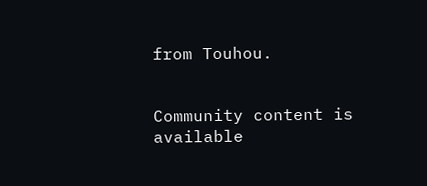from Touhou.


Community content is available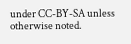under CC-BY-SA unless otherwise noted.